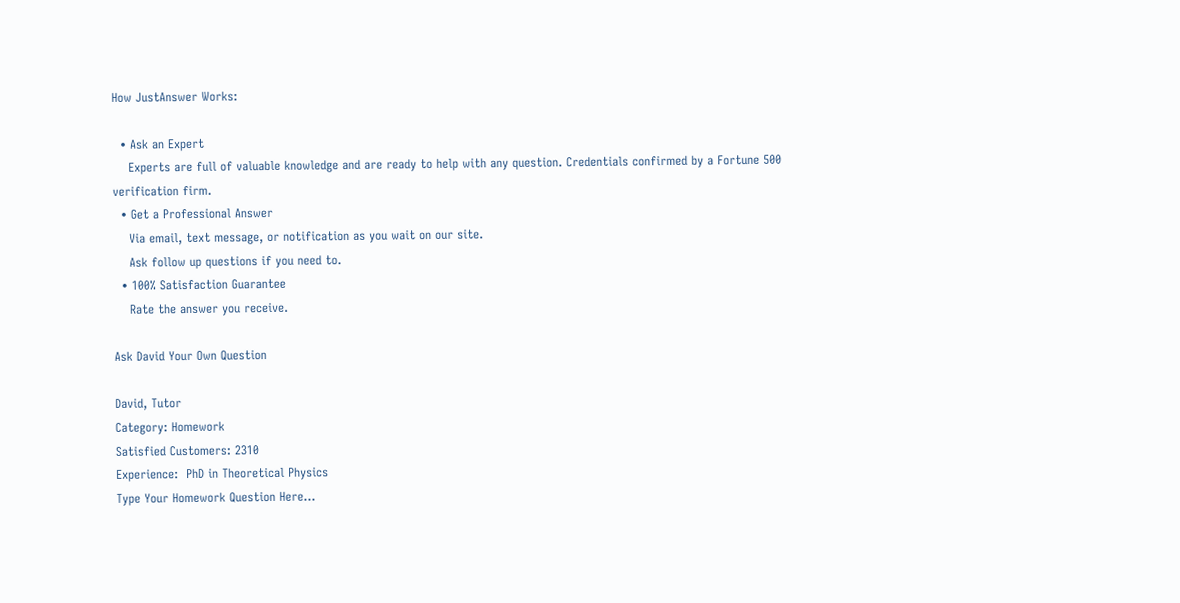How JustAnswer Works:

  • Ask an Expert
    Experts are full of valuable knowledge and are ready to help with any question. Credentials confirmed by a Fortune 500 verification firm.
  • Get a Professional Answer
    Via email, text message, or notification as you wait on our site.
    Ask follow up questions if you need to.
  • 100% Satisfaction Guarantee
    Rate the answer you receive.

Ask David Your Own Question

David, Tutor
Category: Homework
Satisfied Customers: 2310
Experience:  PhD in Theoretical Physics
Type Your Homework Question Here...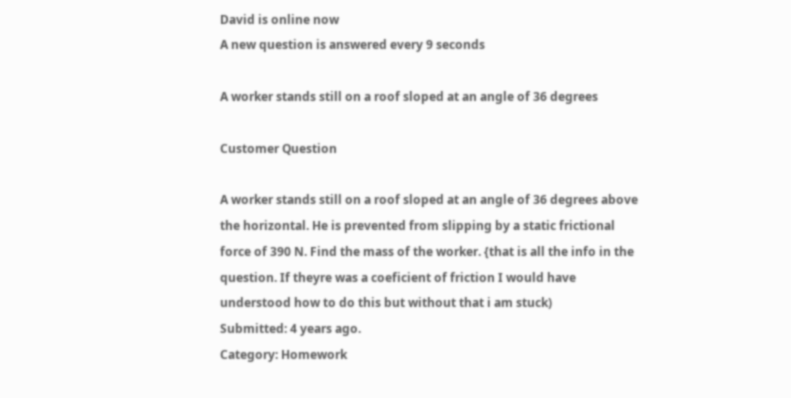David is online now
A new question is answered every 9 seconds

A worker stands still on a roof sloped at an angle of 36 degrees

Customer Question

A worker stands still on a roof sloped at an angle of 36 degrees above the horizontal. He is prevented from slipping by a static frictional force of 390 N. Find the mass of the worker. {that is all the info in the question. If theyre was a coeficient of friction I would have understood how to do this but without that i am stuck)
Submitted: 4 years ago.
Category: Homework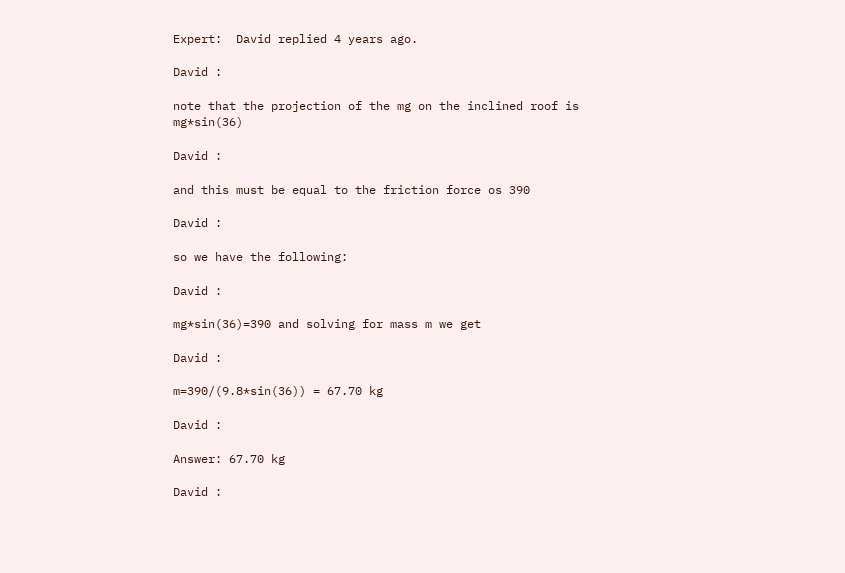Expert:  David replied 4 years ago.

David :

note that the projection of the mg on the inclined roof is mg*sin(36)

David :

and this must be equal to the friction force os 390

David :

so we have the following:

David :

mg*sin(36)=390 and solving for mass m we get

David :

m=390/(9.8*sin(36)) = 67.70 kg

David :

Answer: 67.70 kg

David :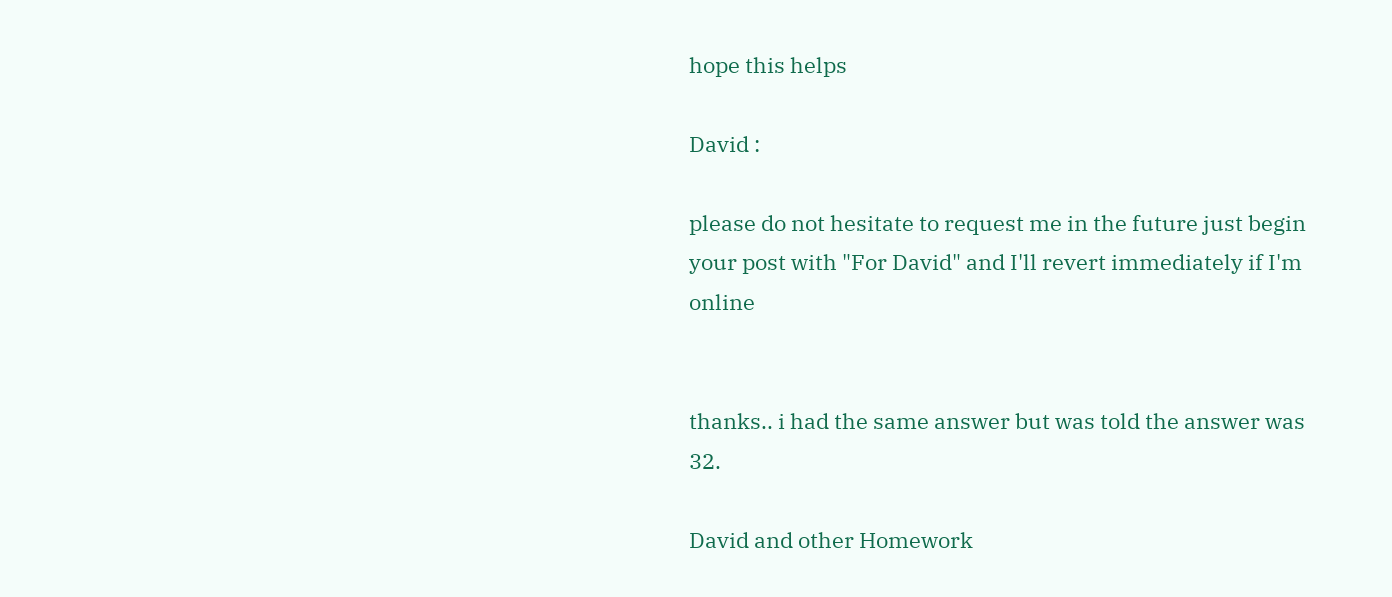hope this helps

David :

please do not hesitate to request me in the future just begin your post with "For David" and I'll revert immediately if I'm online


thanks.. i had the same answer but was told the answer was 32.

David and other Homework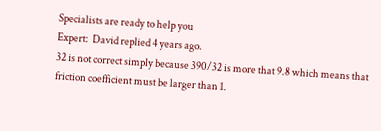Specialists are ready to help you
Expert:  David replied 4 years ago.
32 is not correct simply because 390/32 is more that 9.8 which means that friction coefficient must be larger than 1.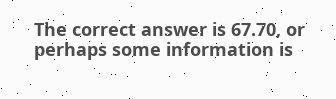The correct answer is 67.70, or perhaps some information is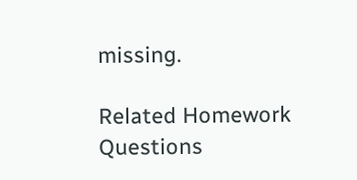missing.

Related Homework Questions